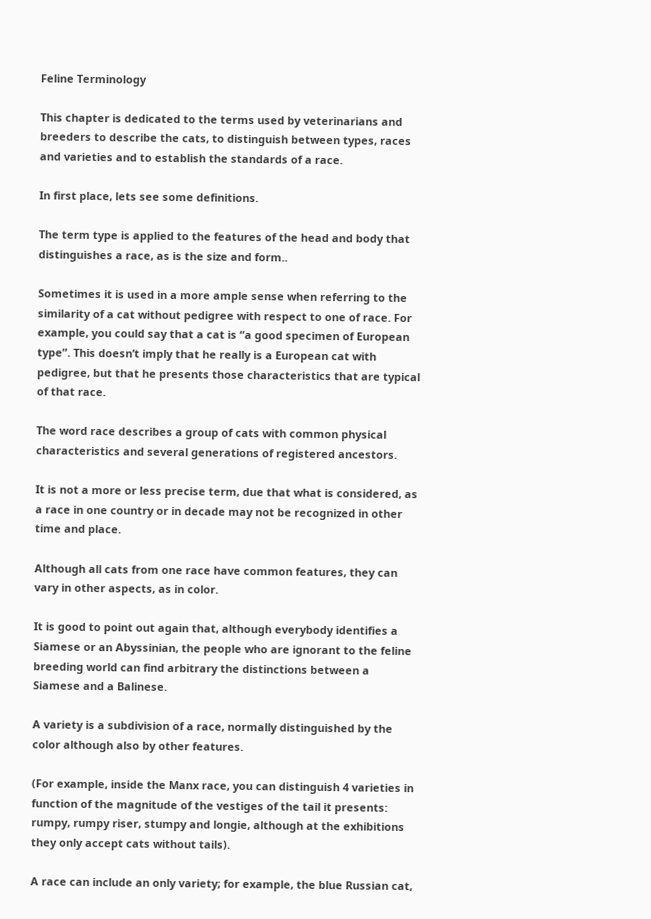Feline Terminology

This chapter is dedicated to the terms used by veterinarians and breeders to describe the cats, to distinguish between types, races and varieties and to establish the standards of a race.

In first place, lets see some definitions.

The term type is applied to the features of the head and body that distinguishes a race, as is the size and form..

Sometimes it is used in a more ample sense when referring to the similarity of a cat without pedigree with respect to one of race. For example, you could say that a cat is “a good specimen of European type”. This doesn’t imply that he really is a European cat with pedigree, but that he presents those characteristics that are typical of that race.

The word race describes a group of cats with common physical characteristics and several generations of registered ancestors.

It is not a more or less precise term, due that what is considered, as a race in one country or in decade may not be recognized in other time and place.

Although all cats from one race have common features, they can vary in other aspects, as in color.

It is good to point out again that, although everybody identifies a Siamese or an Abyssinian, the people who are ignorant to the feline breeding world can find arbitrary the distinctions between a Siamese and a Balinese.

A variety is a subdivision of a race, normally distinguished by the color although also by other features.

(For example, inside the Manx race, you can distinguish 4 varieties in function of the magnitude of the vestiges of the tail it presents: rumpy, rumpy riser, stumpy and longie, although at the exhibitions they only accept cats without tails).

A race can include an only variety; for example, the blue Russian cat,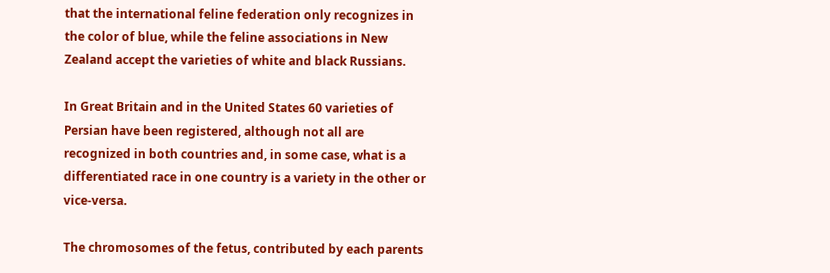that the international feline federation only recognizes in the color of blue, while the feline associations in New Zealand accept the varieties of white and black Russians.

In Great Britain and in the United States 60 varieties of Persian have been registered, although not all are recognized in both countries and, in some case, what is a differentiated race in one country is a variety in the other or vice-versa.

The chromosomes of the fetus, contributed by each parents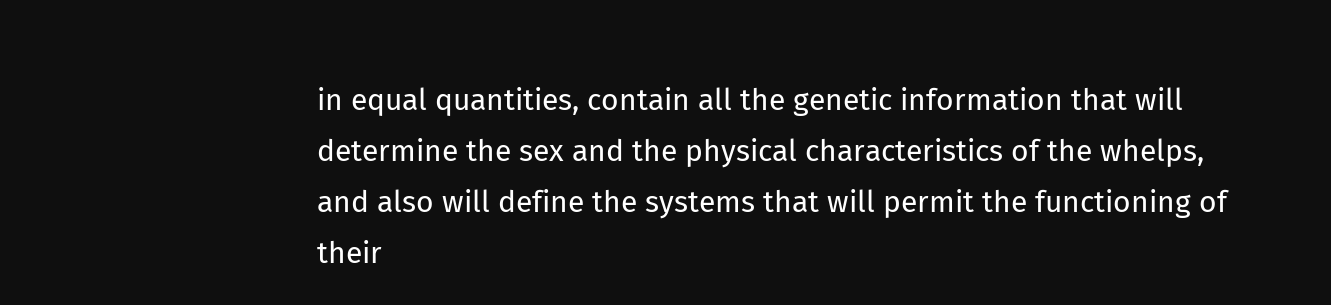in equal quantities, contain all the genetic information that will determine the sex and the physical characteristics of the whelps, and also will define the systems that will permit the functioning of their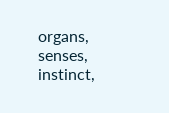organs, senses, instinct,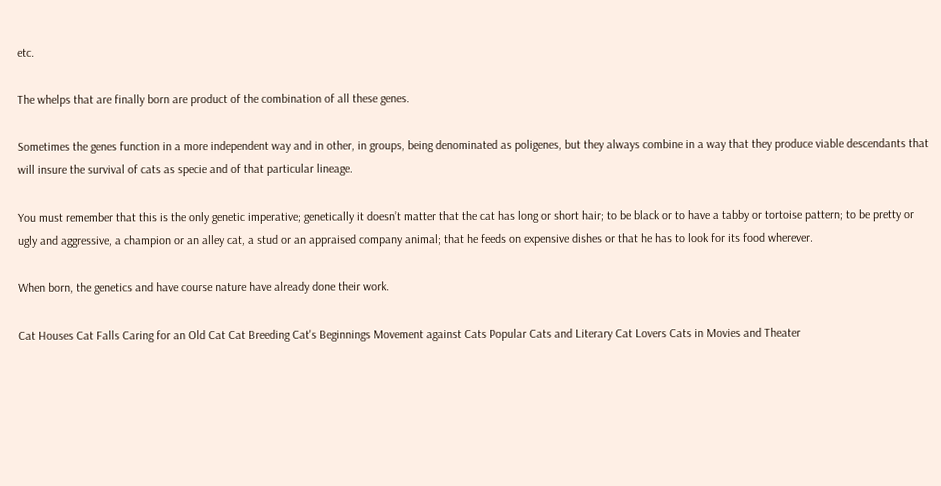etc.

The whelps that are finally born are product of the combination of all these genes.

Sometimes the genes function in a more independent way and in other, in groups, being denominated as poligenes, but they always combine in a way that they produce viable descendants that will insure the survival of cats as specie and of that particular lineage.

You must remember that this is the only genetic imperative; genetically it doesn’t matter that the cat has long or short hair; to be black or to have a tabby or tortoise pattern; to be pretty or ugly and aggressive, a champion or an alley cat, a stud or an appraised company animal; that he feeds on expensive dishes or that he has to look for its food wherever.

When born, the genetics and have course nature have already done their work.

Cat Houses Cat Falls Caring for an Old Cat Cat Breeding Cat's Beginnings Movement against Cats Popular Cats and Literary Cat Lovers Cats in Movies and Theater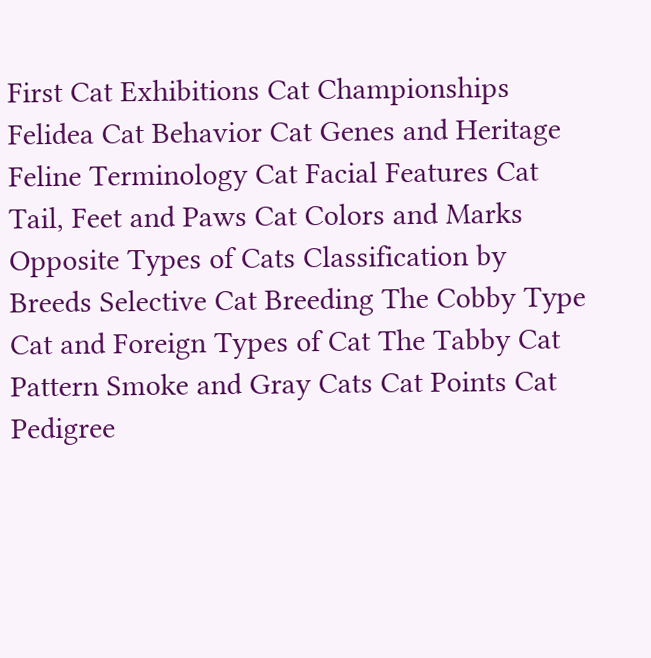First Cat Exhibitions Cat Championships Felidea Cat Behavior Cat Genes and Heritage Feline Terminology Cat Facial Features Cat Tail, Feet and Paws Cat Colors and Marks Opposite Types of Cats Classification by Breeds Selective Cat Breeding The Cobby Type Cat and Foreign Types of Cat The Tabby Cat Pattern Smoke and Gray Cats Cat Points Cat Pedigree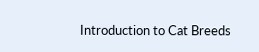Introduction to Cat Breeds